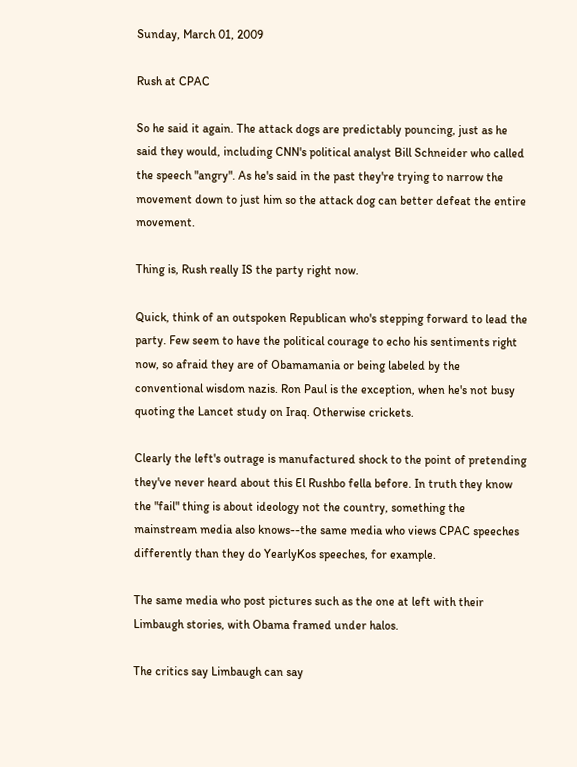Sunday, March 01, 2009

Rush at CPAC

So he said it again. The attack dogs are predictably pouncing, just as he said they would, including CNN's political analyst Bill Schneider who called the speech "angry". As he's said in the past they're trying to narrow the movement down to just him so the attack dog can better defeat the entire movement.

Thing is, Rush really IS the party right now.

Quick, think of an outspoken Republican who's stepping forward to lead the party. Few seem to have the political courage to echo his sentiments right now, so afraid they are of Obamamania or being labeled by the conventional wisdom nazis. Ron Paul is the exception, when he's not busy quoting the Lancet study on Iraq. Otherwise crickets.

Clearly the left's outrage is manufactured shock to the point of pretending they've never heard about this El Rushbo fella before. In truth they know the "fail" thing is about ideology not the country, something the mainstream media also knows--the same media who views CPAC speeches differently than they do YearlyKos speeches, for example.

The same media who post pictures such as the one at left with their Limbaugh stories, with Obama framed under halos.

The critics say Limbaugh can say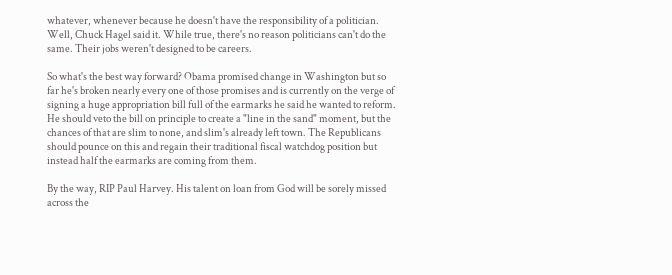whatever, whenever because he doesn't have the responsibility of a politician. Well, Chuck Hagel said it. While true, there's no reason politicians can't do the same. Their jobs weren't designed to be careers.

So what's the best way forward? Obama promised change in Washington but so far he's broken nearly every one of those promises and is currently on the verge of signing a huge appropriation bill full of the earmarks he said he wanted to reform. He should veto the bill on principle to create a "line in the sand" moment, but the chances of that are slim to none, and slim's already left town. The Republicans should pounce on this and regain their traditional fiscal watchdog position but instead half the earmarks are coming from them.

By the way, RIP Paul Harvey. His talent on loan from God will be sorely missed across the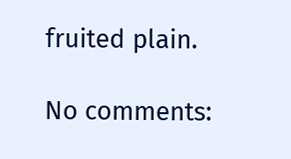fruited plain.

No comments: